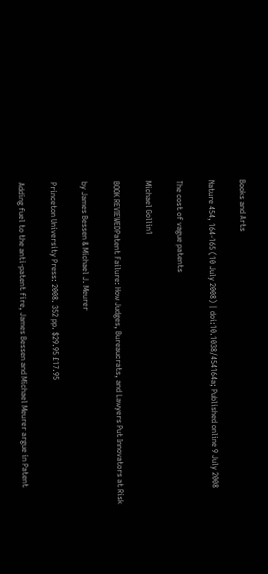Books and Arts

Nature 454, 164-165 (10 July 2008) | doi:10.1038/454164a; Published online 9 July 2008

The cost of vague patents

Michael Gollin1

BOOK REVIEWEDPatent Failure: How Judges, Bureaucrats, and Lawyers Put Innovators at Risk

by James Bessen & Michael J. Meurer

Princeton University Press: 2008. 352 pp. $29.95 £17.95

Adding fuel to the anti-patent fire, James Bessen and Michael Meurer argue in Patent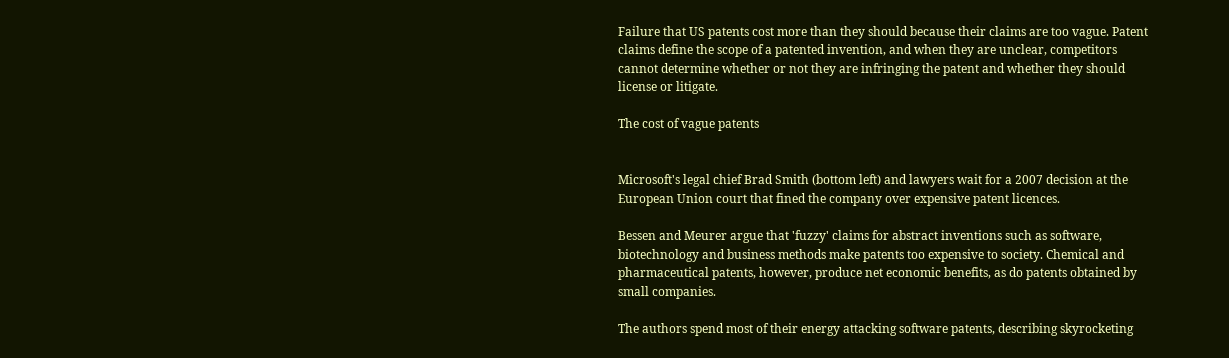Failure that US patents cost more than they should because their claims are too vague. Patent claims define the scope of a patented invention, and when they are unclear, competitors cannot determine whether or not they are infringing the patent and whether they should license or litigate.

The cost of vague patents


Microsoft's legal chief Brad Smith (bottom left) and lawyers wait for a 2007 decision at the European Union court that fined the company over expensive patent licences.

Bessen and Meurer argue that 'fuzzy' claims for abstract inventions such as software, biotechnology and business methods make patents too expensive to society. Chemical and pharmaceutical patents, however, produce net economic benefits, as do patents obtained by small companies.

The authors spend most of their energy attacking software patents, describing skyrocketing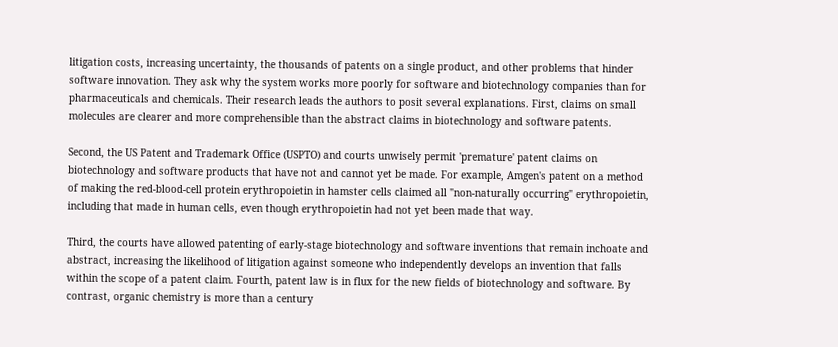litigation costs, increasing uncertainty, the thousands of patents on a single product, and other problems that hinder software innovation. They ask why the system works more poorly for software and biotechnology companies than for pharmaceuticals and chemicals. Their research leads the authors to posit several explanations. First, claims on small molecules are clearer and more comprehensible than the abstract claims in biotechnology and software patents.

Second, the US Patent and Trademark Office (USPTO) and courts unwisely permit 'premature' patent claims on biotechnology and software products that have not and cannot yet be made. For example, Amgen's patent on a method of making the red-blood-cell protein erythropoietin in hamster cells claimed all "non-naturally occurring" erythropoietin, including that made in human cells, even though erythropoietin had not yet been made that way.

Third, the courts have allowed patenting of early-stage biotechnology and software inventions that remain inchoate and abstract, increasing the likelihood of litigation against someone who independently develops an invention that falls within the scope of a patent claim. Fourth, patent law is in flux for the new fields of biotechnology and software. By contrast, organic chemistry is more than a century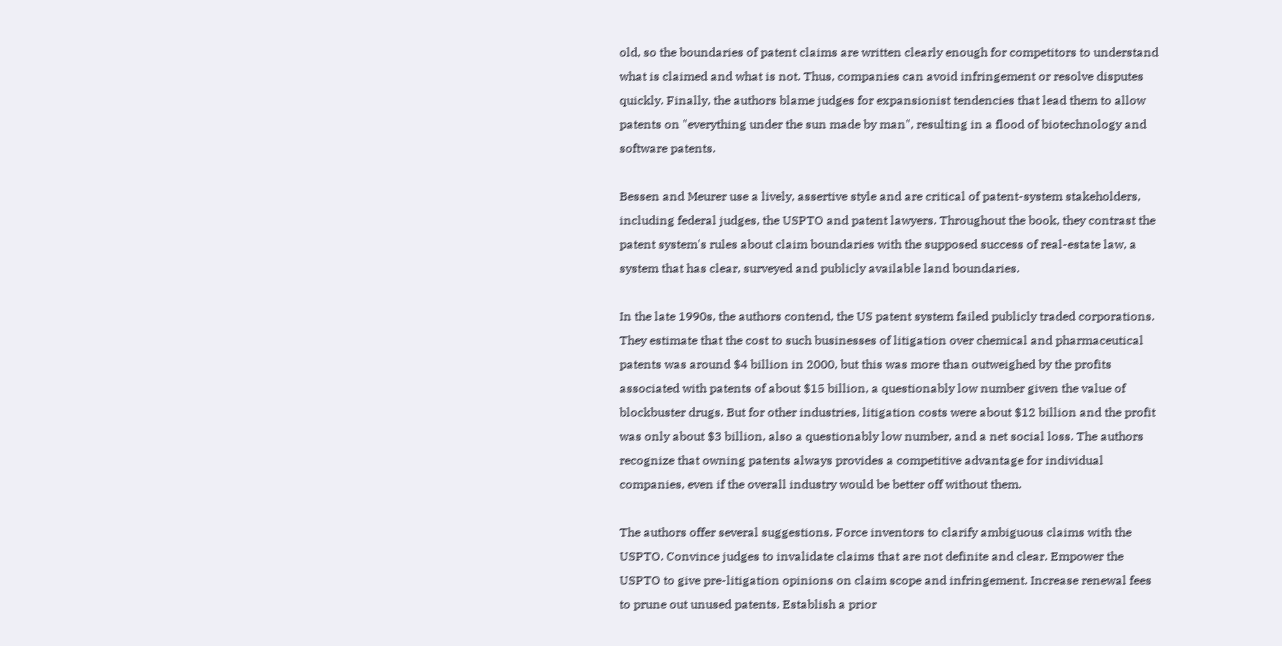old, so the boundaries of patent claims are written clearly enough for competitors to understand what is claimed and what is not. Thus, companies can avoid infringement or resolve disputes quickly. Finally, the authors blame judges for expansionist tendencies that lead them to allow patents on "everything under the sun made by man", resulting in a flood of biotechnology and software patents.

Bessen and Meurer use a lively, assertive style and are critical of patent-system stakeholders, including federal judges, the USPTO and patent lawyers. Throughout the book, they contrast the patent system's rules about claim boundaries with the supposed success of real-estate law, a system that has clear, surveyed and publicly available land boundaries.

In the late 1990s, the authors contend, the US patent system failed publicly traded corporations. They estimate that the cost to such businesses of litigation over chemical and pharmaceutical patents was around $4 billion in 2000, but this was more than outweighed by the profits associated with patents of about $15 billion, a questionably low number given the value of blockbuster drugs. But for other industries, litigation costs were about $12 billion and the profit was only about $3 billion, also a questionably low number, and a net social loss. The authors recognize that owning patents always provides a competitive advantage for individual companies, even if the overall industry would be better off without them.

The authors offer several suggestions. Force inventors to clarify ambiguous claims with the USPTO. Convince judges to invalidate claims that are not definite and clear. Empower the USPTO to give pre-litigation opinions on claim scope and infringement. Increase renewal fees to prune out unused patents. Establish a prior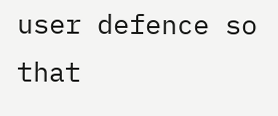user defence so that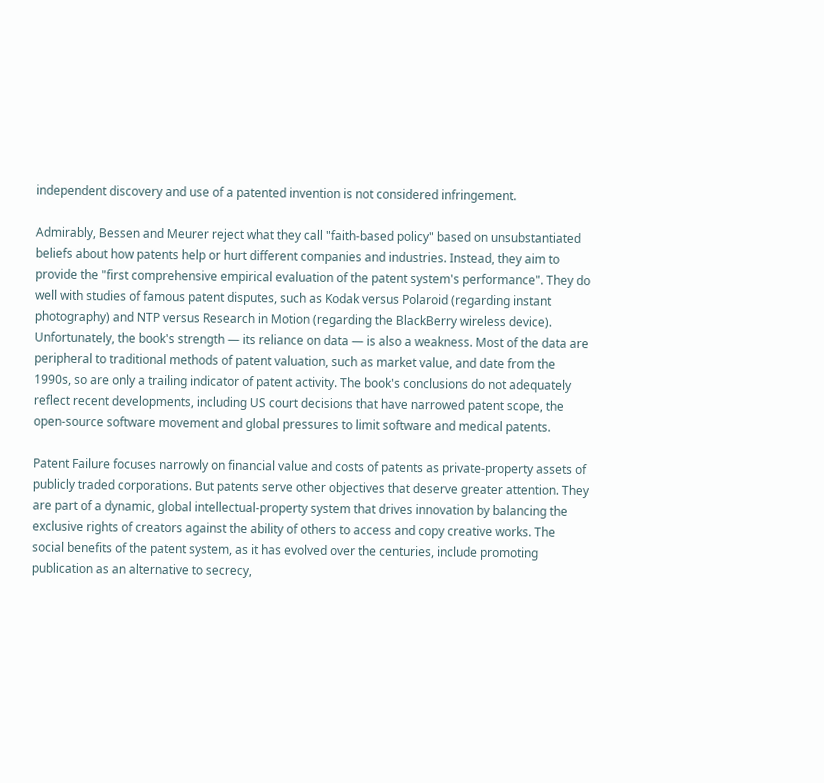independent discovery and use of a patented invention is not considered infringement.

Admirably, Bessen and Meurer reject what they call "faith-based policy" based on unsubstantiated beliefs about how patents help or hurt different companies and industries. Instead, they aim to provide the "first comprehensive empirical evaluation of the patent system's performance". They do well with studies of famous patent disputes, such as Kodak versus Polaroid (regarding instant photography) and NTP versus Research in Motion (regarding the BlackBerry wireless device). Unfortunately, the book's strength — its reliance on data — is also a weakness. Most of the data are peripheral to traditional methods of patent valuation, such as market value, and date from the 1990s, so are only a trailing indicator of patent activity. The book's conclusions do not adequately reflect recent developments, including US court decisions that have narrowed patent scope, the open-source software movement and global pressures to limit software and medical patents.

Patent Failure focuses narrowly on financial value and costs of patents as private-property assets of publicly traded corporations. But patents serve other objectives that deserve greater attention. They are part of a dynamic, global intellectual-property system that drives innovation by balancing the exclusive rights of creators against the ability of others to access and copy creative works. The social benefits of the patent system, as it has evolved over the centuries, include promoting publication as an alternative to secrecy,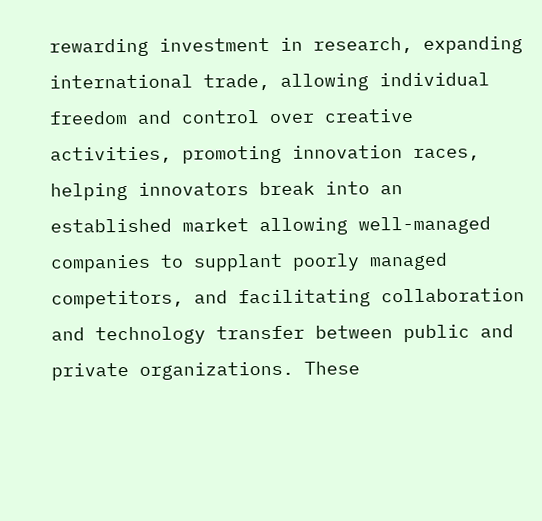rewarding investment in research, expanding international trade, allowing individual freedom and control over creative activities, promoting innovation races, helping innovators break into an established market allowing well-managed companies to supplant poorly managed competitors, and facilitating collaboration and technology transfer between public and private organizations. These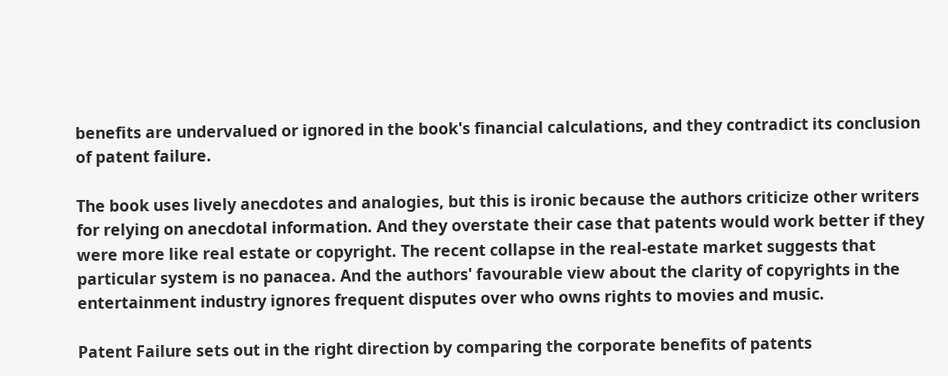benefits are undervalued or ignored in the book's financial calculations, and they contradict its conclusion of patent failure.

The book uses lively anecdotes and analogies, but this is ironic because the authors criticize other writers for relying on anecdotal information. And they overstate their case that patents would work better if they were more like real estate or copyright. The recent collapse in the real-estate market suggests that particular system is no panacea. And the authors' favourable view about the clarity of copyrights in the entertainment industry ignores frequent disputes over who owns rights to movies and music.

Patent Failure sets out in the right direction by comparing the corporate benefits of patents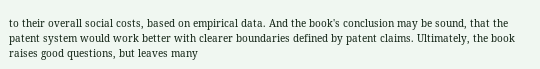to their overall social costs, based on empirical data. And the book's conclusion may be sound, that the patent system would work better with clearer boundaries defined by patent claims. Ultimately, the book raises good questions, but leaves many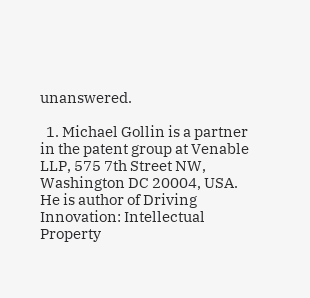unanswered.

  1. Michael Gollin is a partner in the patent group at Venable LLP, 575 7th Street NW, Washington DC 20004, USA. He is author of Driving Innovation: Intellectual Property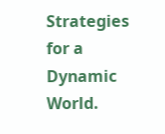Strategies for a Dynamic World.